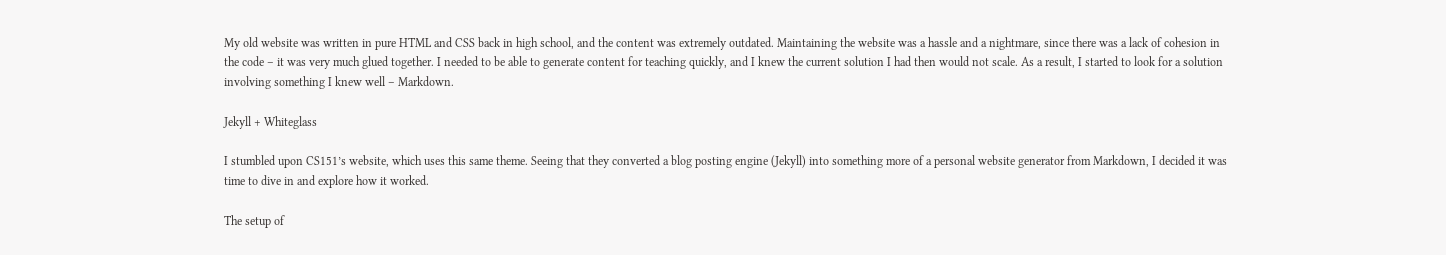My old website was written in pure HTML and CSS back in high school, and the content was extremely outdated. Maintaining the website was a hassle and a nightmare, since there was a lack of cohesion in the code – it was very much glued together. I needed to be able to generate content for teaching quickly, and I knew the current solution I had then would not scale. As a result, I started to look for a solution involving something I knew well – Markdown.

Jekyll + Whiteglass

I stumbled upon CS151’s website, which uses this same theme. Seeing that they converted a blog posting engine (Jekyll) into something more of a personal website generator from Markdown, I decided it was time to dive in and explore how it worked.

The setup of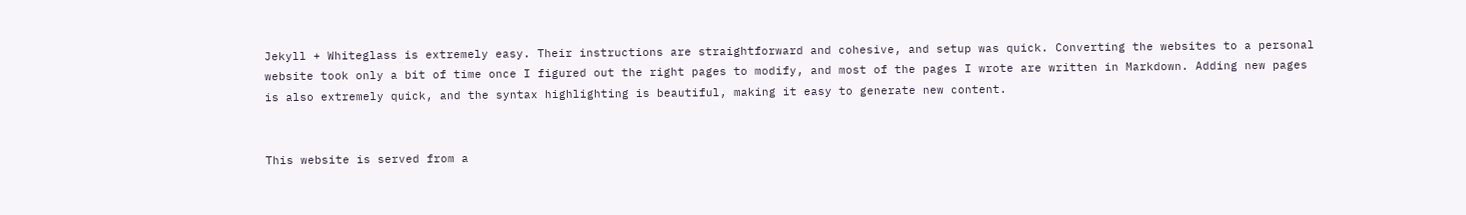Jekyll + Whiteglass is extremely easy. Their instructions are straightforward and cohesive, and setup was quick. Converting the websites to a personal website took only a bit of time once I figured out the right pages to modify, and most of the pages I wrote are written in Markdown. Adding new pages is also extremely quick, and the syntax highlighting is beautiful, making it easy to generate new content.


This website is served from a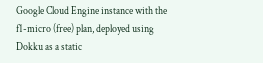Google Cloud Engine instance with the f1-micro (free) plan, deployed using Dokku as a static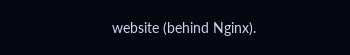website (behind Nginx).